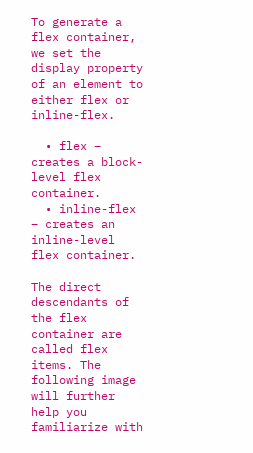To generate a flex container, we set the display property of an element to either flex or inline-flex.

  • flex – creates a block-level flex container.
  • inline-flex – creates an inline-level flex container.

The direct descendants of the flex container are called flex items. The following image will further help you familiarize with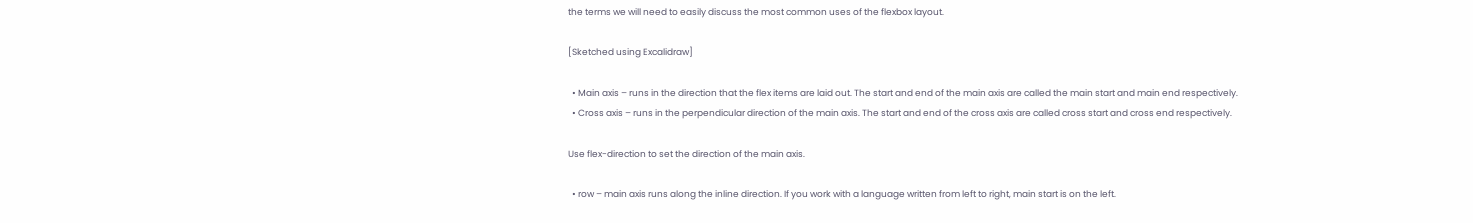the terms we will need to easily discuss the most common uses of the flexbox layout.

[Sketched using Excalidraw]

  • Main axis – runs in the direction that the flex items are laid out. The start and end of the main axis are called the main start and main end respectively.
  • Cross axis – runs in the perpendicular direction of the main axis. The start and end of the cross axis are called cross start and cross end respectively.

Use flex-direction to set the direction of the main axis.

  • row – main axis runs along the inline direction. If you work with a language written from left to right, main start is on the left.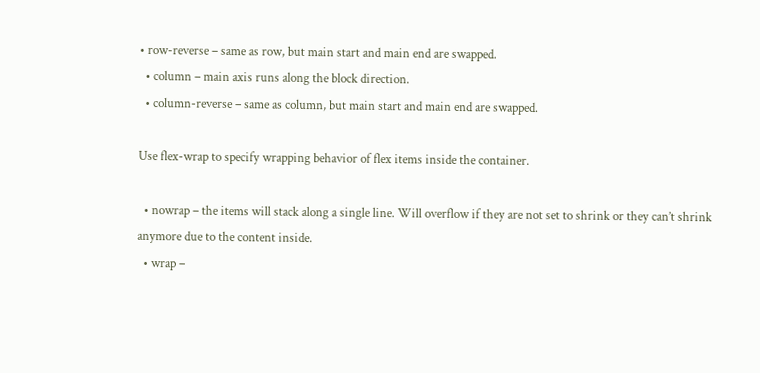• row-reverse – same as row, but main start and main end are swapped.
  • column – main axis runs along the block direction.
  • column-reverse – same as column, but main start and main end are swapped.

Use flex-wrap to specify wrapping behavior of flex items inside the container.

  • nowrap – the items will stack along a single line. Will overflow if they are not set to shrink or they can’t shrink anymore due to the content inside.
  • wrap –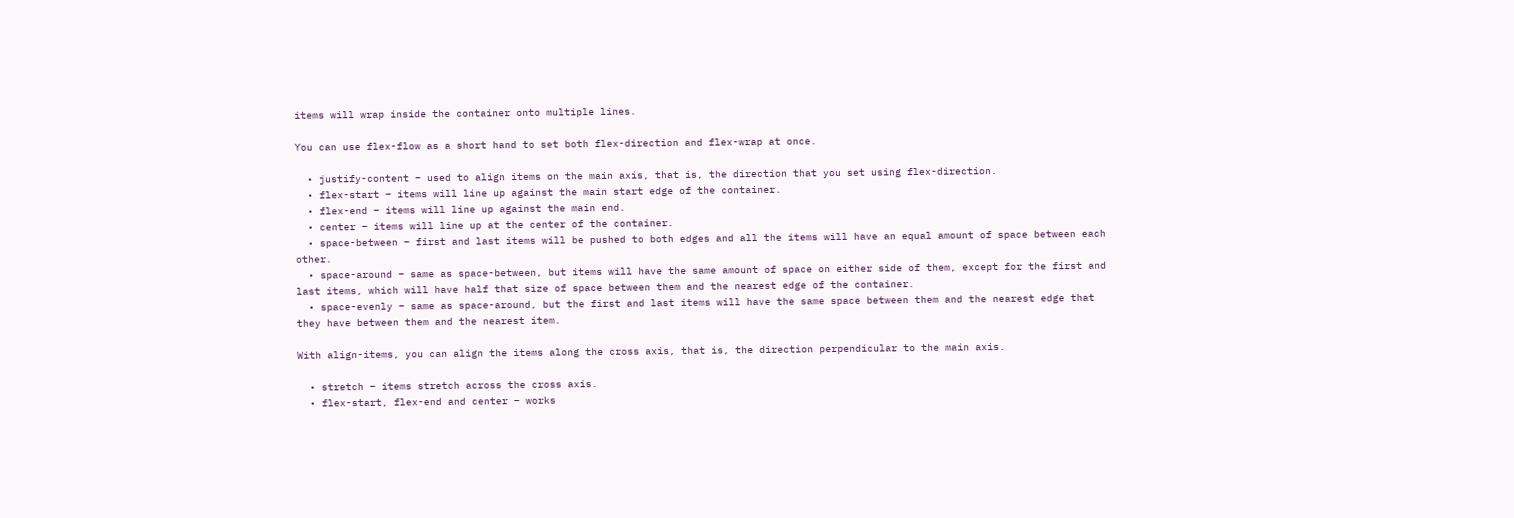items will wrap inside the container onto multiple lines.

You can use flex-flow as a short hand to set both flex-direction and flex-wrap at once.

  • justify-content – used to align items on the main axis, that is, the direction that you set using flex-direction.
  • flex-start – items will line up against the main start edge of the container.
  • flex-end – items will line up against the main end.
  • center – items will line up at the center of the container.
  • space-between – first and last items will be pushed to both edges and all the items will have an equal amount of space between each other.
  • space-around – same as space-between, but items will have the same amount of space on either side of them, except for the first and last items, which will have half that size of space between them and the nearest edge of the container.
  • space-evenly – same as space-around, but the first and last items will have the same space between them and the nearest edge that they have between them and the nearest item.

With align-items, you can align the items along the cross axis, that is, the direction perpendicular to the main axis.

  • stretch – items stretch across the cross axis.
  • flex-start, flex-end and center – works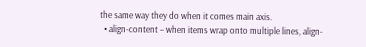the same way they do when it comes main axis.
  • align-content – when items wrap onto multiple lines, align-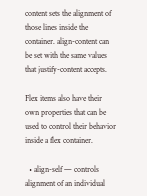content sets the alignment of those lines inside the container. align-content can be set with the same values that justify-content accepts.

Flex items also have their own properties that can be used to control their behavior inside a flex container.

  • align-self — controls alignment of an individual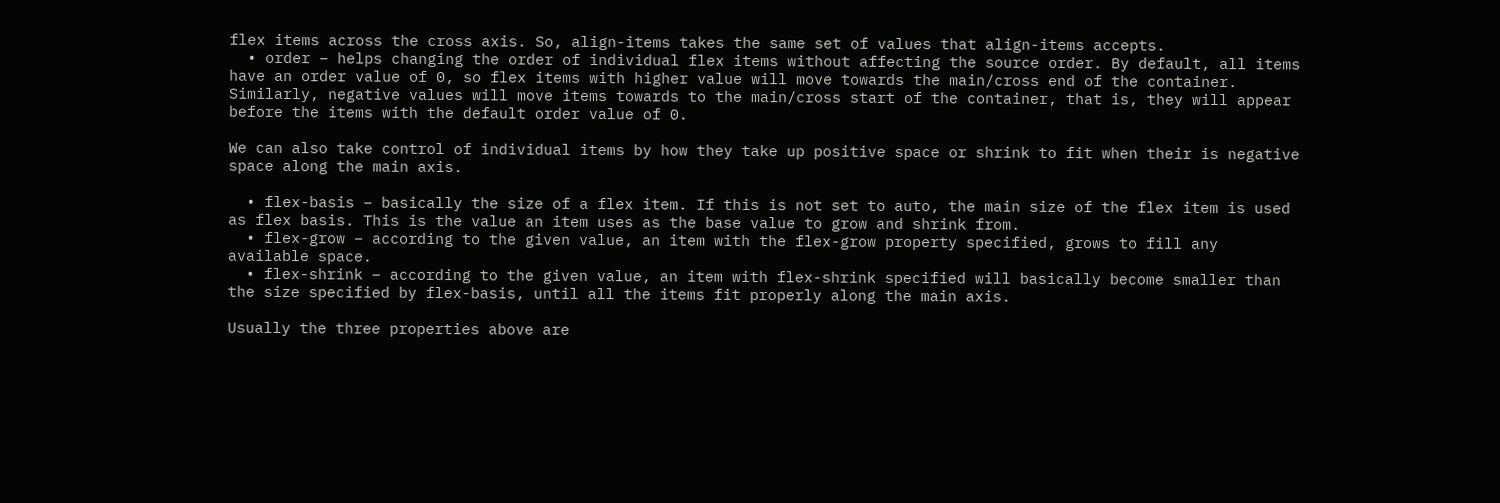flex items across the cross axis. So, align-items takes the same set of values that align-items accepts.
  • order – helps changing the order of individual flex items without affecting the source order. By default, all items have an order value of 0, so flex items with higher value will move towards the main/cross end of the container. Similarly, negative values will move items towards to the main/cross start of the container, that is, they will appear before the items with the default order value of 0.

We can also take control of individual items by how they take up positive space or shrink to fit when their is negative space along the main axis.

  • flex-basis – basically the size of a flex item. If this is not set to auto, the main size of the flex item is used as flex basis. This is the value an item uses as the base value to grow and shrink from.
  • flex-grow – according to the given value, an item with the flex-grow property specified, grows to fill any available space.
  • flex-shrink – according to the given value, an item with flex-shrink specified will basically become smaller than the size specified by flex-basis, until all the items fit properly along the main axis.

Usually the three properties above are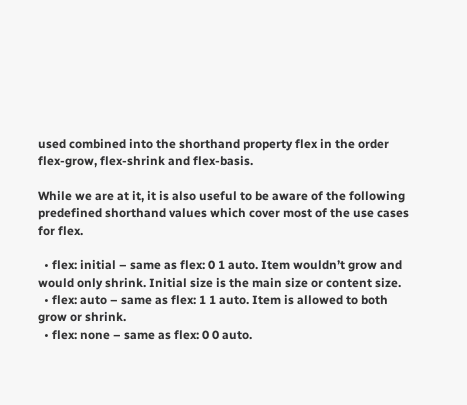used combined into the shorthand property flex in the order flex-grow, flex-shrink and flex-basis.

While we are at it, it is also useful to be aware of the following predefined shorthand values which cover most of the use cases for flex.

  • flex: initial – same as flex: 0 1 auto. Item wouldn’t grow and would only shrink. Initial size is the main size or content size.
  • flex: auto – same as flex: 1 1 auto. Item is allowed to both grow or shrink.
  • flex: none – same as flex: 0 0 auto.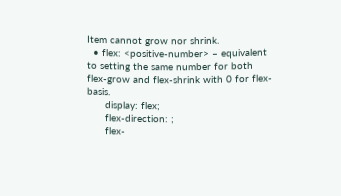Item cannot grow nor shrink.
  • flex: <positive-number> – equivalent to setting the same number for both flex-grow and flex-shrink with 0 for flex-basis.
      display: flex;
      flex-direction: ;
      flex-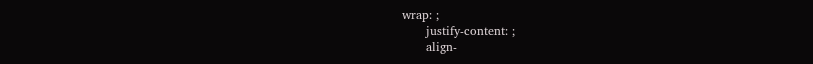wrap: ;
      justify-content: ;
      align-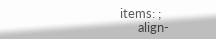items: ;
      align-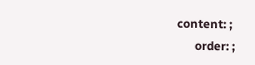content: ;
      order: ;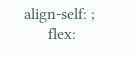align-self: ;
      flex: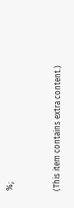%;


(This item contains extra content.)